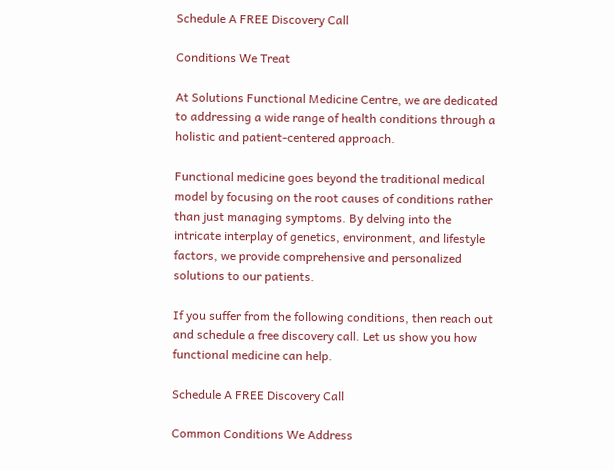Schedule A FREE Discovery Call

Conditions We Treat

At Solutions Functional Medicine Centre, we are dedicated to addressing a wide range of health conditions through a holistic and patient-centered approach.

Functional medicine goes beyond the traditional medical model by focusing on the root causes of conditions rather than just managing symptoms. By delving into the intricate interplay of genetics, environment, and lifestyle factors, we provide comprehensive and personalized solutions to our patients.

If you suffer from the following conditions, then reach out and schedule a free discovery call. Let us show you how functional medicine can help.

Schedule A FREE Discovery Call

Common Conditions We Address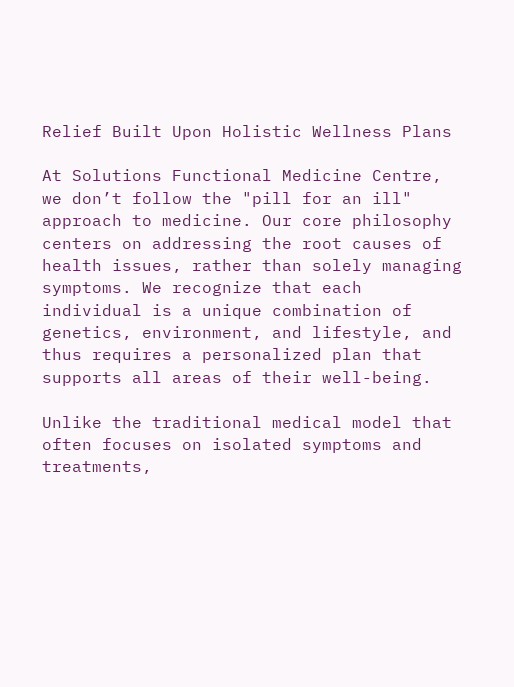Relief Built Upon Holistic Wellness Plans

At Solutions Functional Medicine Centre, we don’t follow the "pill for an ill" approach to medicine. Our core philosophy centers on addressing the root causes of health issues, rather than solely managing symptoms. We recognize that each individual is a unique combination of genetics, environment, and lifestyle, and thus requires a personalized plan that supports all areas of their well-being.

Unlike the traditional medical model that often focuses on isolated symptoms and treatments,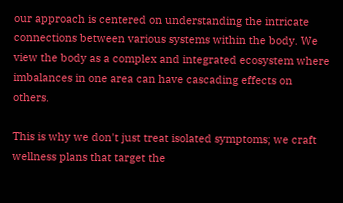our approach is centered on understanding the intricate connections between various systems within the body. We view the body as a complex and integrated ecosystem where imbalances in one area can have cascading effects on others.

This is why we don't just treat isolated symptoms; we craft wellness plans that target the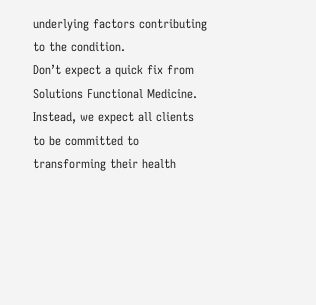underlying factors contributing to the condition.
Don’t expect a quick fix from Solutions Functional Medicine. Instead, we expect all clients to be committed to transforming their health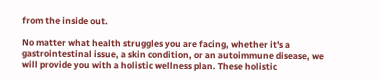from the inside out.

No matter what health struggles you are facing, whether it's a gastrointestinal issue, a skin condition, or an autoimmune disease, we will provide you with a holistic wellness plan. These holistic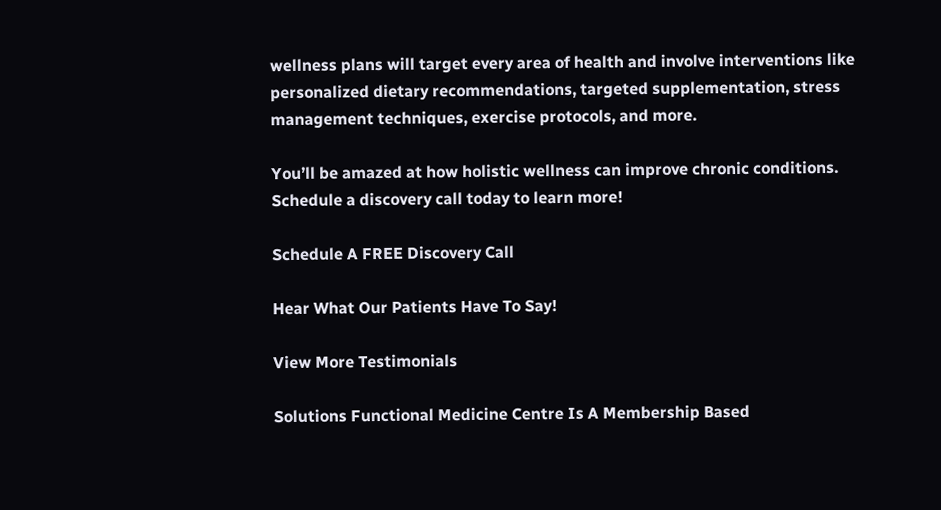wellness plans will target every area of health and involve interventions like personalized dietary recommendations, targeted supplementation, stress management techniques, exercise protocols, and more.

You’ll be amazed at how holistic wellness can improve chronic conditions. Schedule a discovery call today to learn more!

Schedule A FREE Discovery Call

Hear What Our Patients Have To Say!

View More Testimonials

Solutions Functional Medicine Centre Is A Membership Based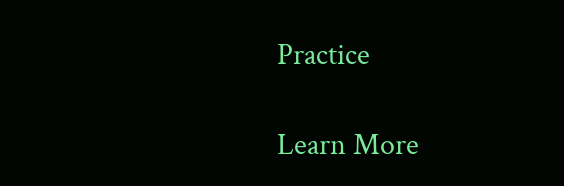Practice

Learn More